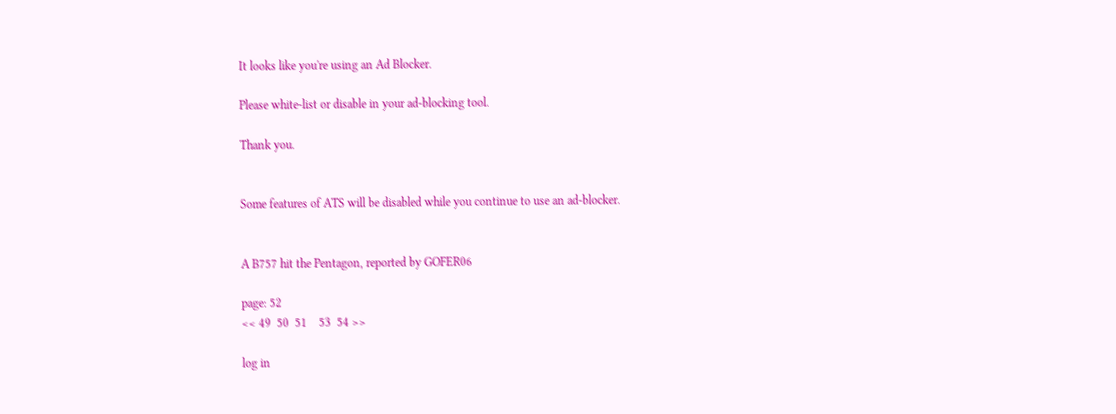It looks like you're using an Ad Blocker.

Please white-list or disable in your ad-blocking tool.

Thank you.


Some features of ATS will be disabled while you continue to use an ad-blocker.


A B757 hit the Pentagon, reported by GOFER06

page: 52
<< 49  50  51    53  54 >>

log in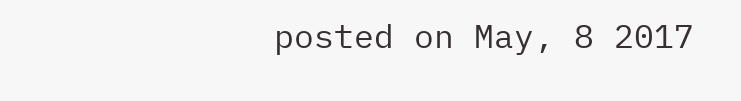posted on May, 8 2017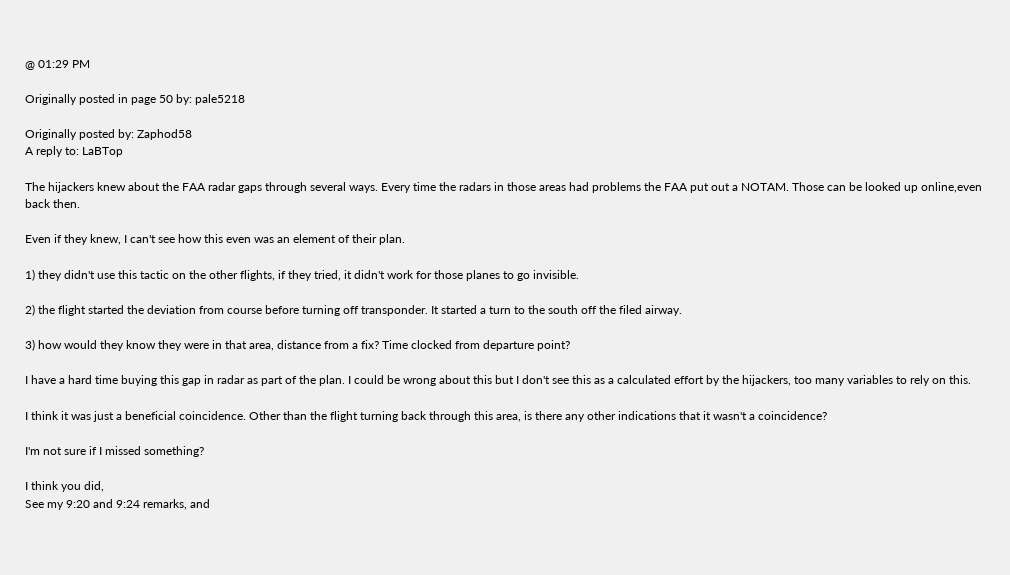@ 01:29 PM

Originally posted in page 50 by: pale5218

Originally posted by: Zaphod58
A reply to: LaBTop

The hijackers knew about the FAA radar gaps through several ways. Every time the radars in those areas had problems the FAA put out a NOTAM. Those can be looked up online,even back then.

Even if they knew, I can't see how this even was an element of their plan.

1) they didn't use this tactic on the other flights, if they tried, it didn't work for those planes to go invisible.

2) the flight started the deviation from course before turning off transponder. It started a turn to the south off the filed airway.

3) how would they know they were in that area, distance from a fix? Time clocked from departure point?

I have a hard time buying this gap in radar as part of the plan. I could be wrong about this but I don't see this as a calculated effort by the hijackers, too many variables to rely on this.

I think it was just a beneficial coincidence. Other than the flight turning back through this area, is there any other indications that it wasn't a coincidence?

I'm not sure if I missed something?

I think you did,
See my 9:20 and 9:24 remarks, and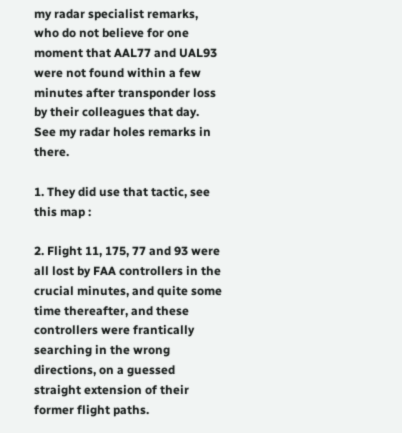my radar specialist remarks, who do not believe for one moment that AAL77 and UAL93 were not found within a few minutes after transponder loss by their colleagues that day.
See my radar holes remarks in there.

1. They did use that tactic, see this map :

2. Flight 11, 175, 77 and 93 were all lost by FAA controllers in the crucial minutes, and quite some time thereafter, and these controllers were frantically searching in the wrong directions, on a guessed straight extension of their former flight paths.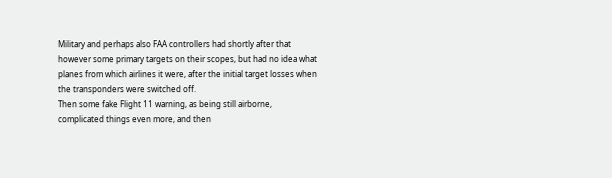Military and perhaps also FAA controllers had shortly after that however some primary targets on their scopes, but had no idea what planes from which airlines it were, after the initial target losses when the transponders were switched off.
Then some fake Flight 11 warning, as being still airborne, complicated things even more, and then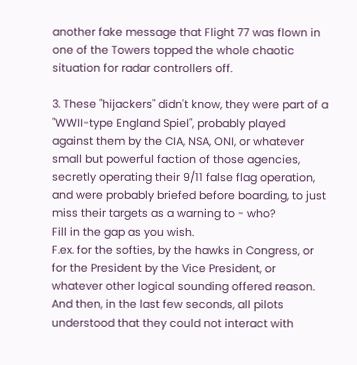another fake message that Flight 77 was flown in one of the Towers topped the whole chaotic situation for radar controllers off.

3. These "hijackers" didn't know, they were part of a "WWII-type England Spiel", probably played against them by the CIA, NSA, ONI, or whatever small but powerful faction of those agencies, secretly operating their 9/11 false flag operation, and were probably briefed before boarding, to just miss their targets as a warning to - who?
Fill in the gap as you wish.
F.ex. for the softies, by the hawks in Congress, or for the President by the Vice President, or whatever other logical sounding offered reason.
And then, in the last few seconds, all pilots understood that they could not interact with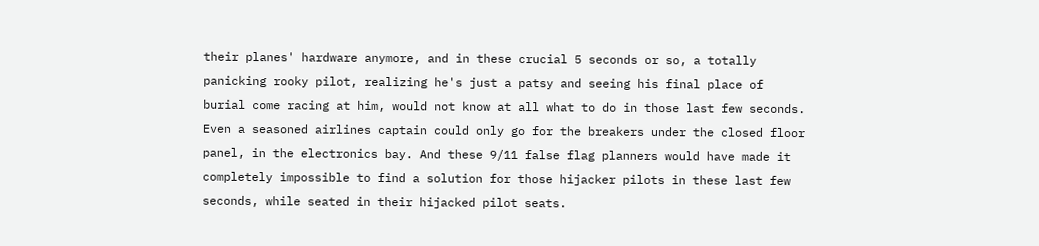their planes' hardware anymore, and in these crucial 5 seconds or so, a totally panicking rooky pilot, realizing he's just a patsy and seeing his final place of burial come racing at him, would not know at all what to do in those last few seconds.
Even a seasoned airlines captain could only go for the breakers under the closed floor panel, in the electronics bay. And these 9/11 false flag planners would have made it completely impossible to find a solution for those hijacker pilots in these last few seconds, while seated in their hijacked pilot seats.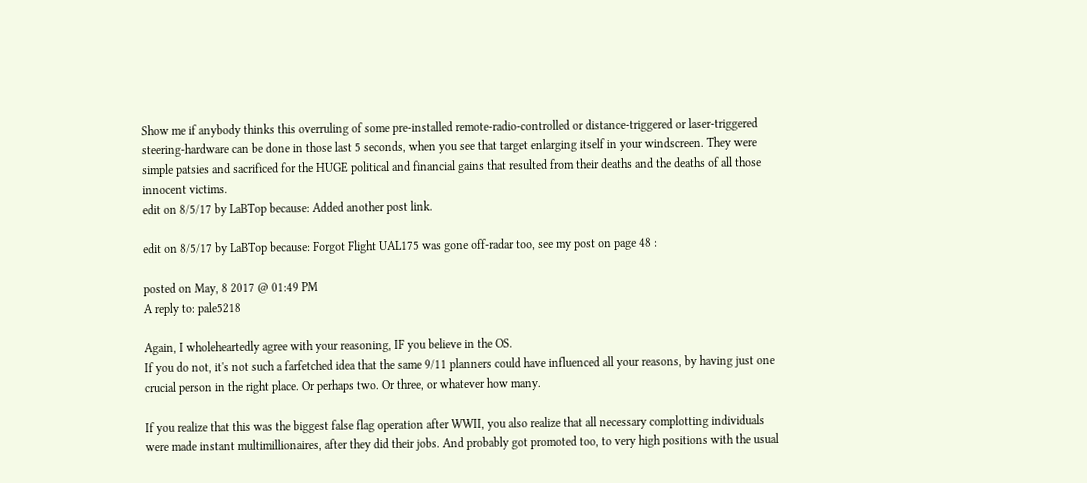Show me if anybody thinks this overruling of some pre-installed remote-radio-controlled or distance-triggered or laser-triggered steering-hardware can be done in those last 5 seconds, when you see that target enlarging itself in your windscreen. They were simple patsies and sacrificed for the HUGE political and financial gains that resulted from their deaths and the deaths of all those innocent victims.
edit on 8/5/17 by LaBTop because: Added another post link.

edit on 8/5/17 by LaBTop because: Forgot Flight UAL175 was gone off-radar too, see my post on page 48 :

posted on May, 8 2017 @ 01:49 PM
A reply to: pale5218

Again, I wholeheartedly agree with your reasoning, IF you believe in the OS.
If you do not, it's not such a farfetched idea that the same 9/11 planners could have influenced all your reasons, by having just one crucial person in the right place. Or perhaps two. Or three, or whatever how many.

If you realize that this was the biggest false flag operation after WWII, you also realize that all necessary complotting individuals were made instant multimillionaires, after they did their jobs. And probably got promoted too, to very high positions with the usual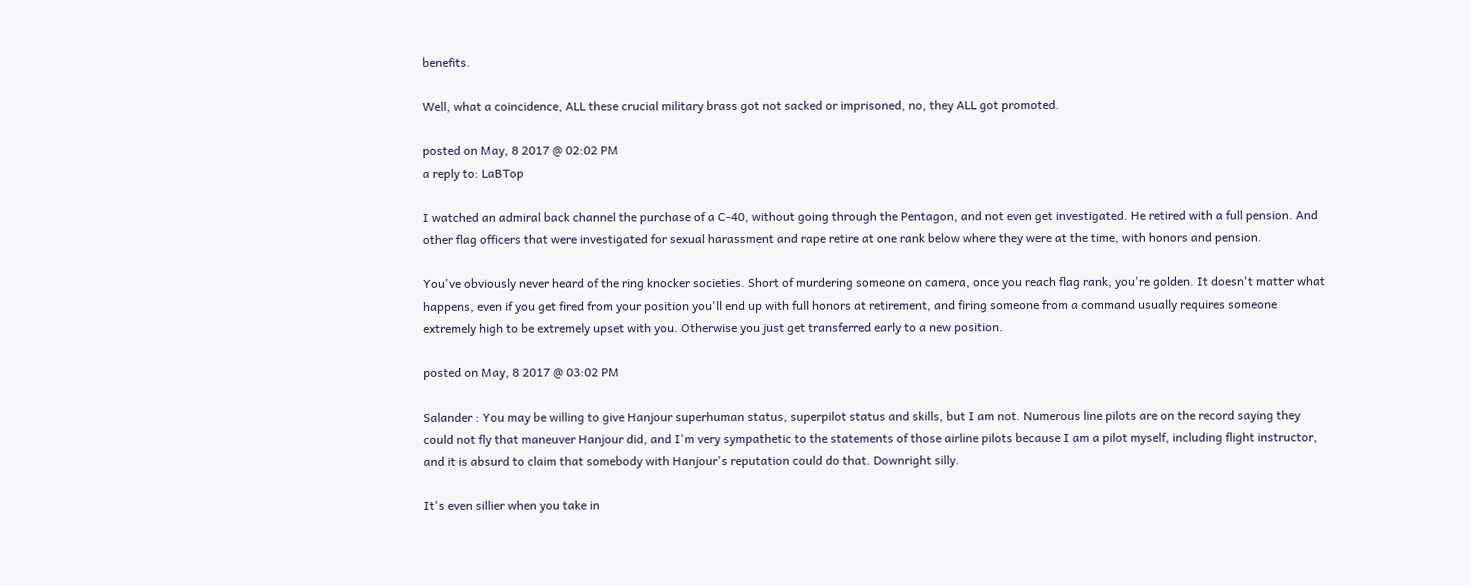benefits.

Well, what a coincidence, ALL these crucial military brass got not sacked or imprisoned, no, they ALL got promoted.

posted on May, 8 2017 @ 02:02 PM
a reply to: LaBTop

I watched an admiral back channel the purchase of a C-40, without going through the Pentagon, and not even get investigated. He retired with a full pension. And other flag officers that were investigated for sexual harassment and rape retire at one rank below where they were at the time, with honors and pension.

You've obviously never heard of the ring knocker societies. Short of murdering someone on camera, once you reach flag rank, you're golden. It doesn't matter what happens, even if you get fired from your position you'll end up with full honors at retirement, and firing someone from a command usually requires someone extremely high to be extremely upset with you. Otherwise you just get transferred early to a new position.

posted on May, 8 2017 @ 03:02 PM

Salander : You may be willing to give Hanjour superhuman status, superpilot status and skills, but I am not. Numerous line pilots are on the record saying they could not fly that maneuver Hanjour did, and I'm very sympathetic to the statements of those airline pilots because I am a pilot myself, including flight instructor, and it is absurd to claim that somebody with Hanjour's reputation could do that. Downright silly.

It's even sillier when you take in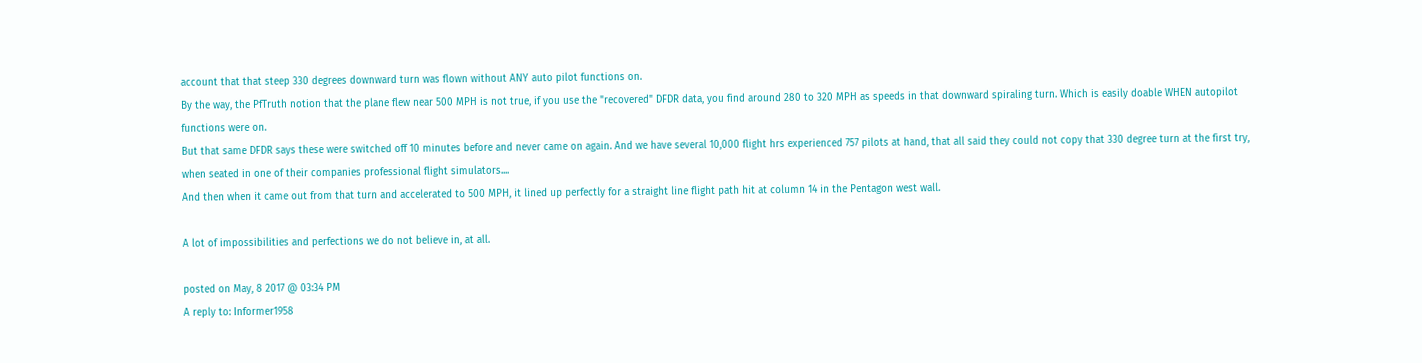account that that steep 330 degrees downward turn was flown without ANY auto pilot functions on.
By the way, the PfTruth notion that the plane flew near 500 MPH is not true, if you use the "recovered" DFDR data, you find around 280 to 320 MPH as speeds in that downward spiraling turn. Which is easily doable WHEN autopilot functions were on.
But that same DFDR says these were switched off 10 minutes before and never came on again. And we have several 10,000 flight hrs experienced 757 pilots at hand, that all said they could not copy that 330 degree turn at the first try, when seated in one of their companies professional flight simulators....
And then when it came out from that turn and accelerated to 500 MPH, it lined up perfectly for a straight line flight path hit at column 14 in the Pentagon west wall.

A lot of impossibilities and perfections we do not believe in, at all.

posted on May, 8 2017 @ 03:34 PM
A reply to: Informer1958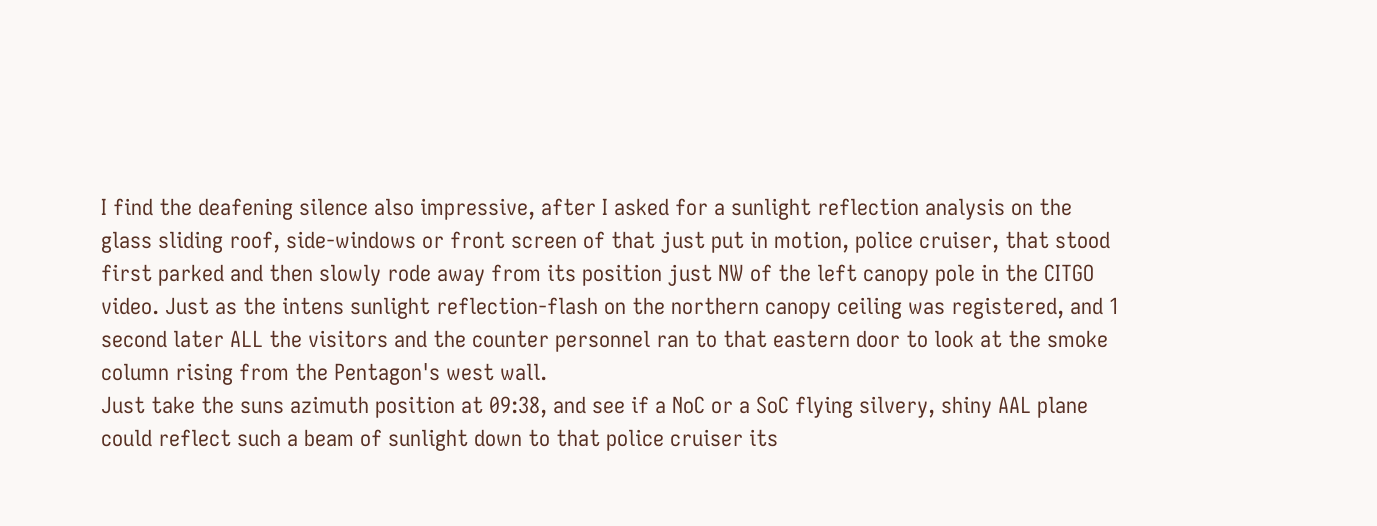I find the deafening silence also impressive, after I asked for a sunlight reflection analysis on the glass sliding roof, side-windows or front screen of that just put in motion, police cruiser, that stood first parked and then slowly rode away from its position just NW of the left canopy pole in the CITGO video. Just as the intens sunlight reflection-flash on the northern canopy ceiling was registered, and 1 second later ALL the visitors and the counter personnel ran to that eastern door to look at the smoke column rising from the Pentagon's west wall.
Just take the suns azimuth position at 09:38, and see if a NoC or a SoC flying silvery, shiny AAL plane could reflect such a beam of sunlight down to that police cruiser its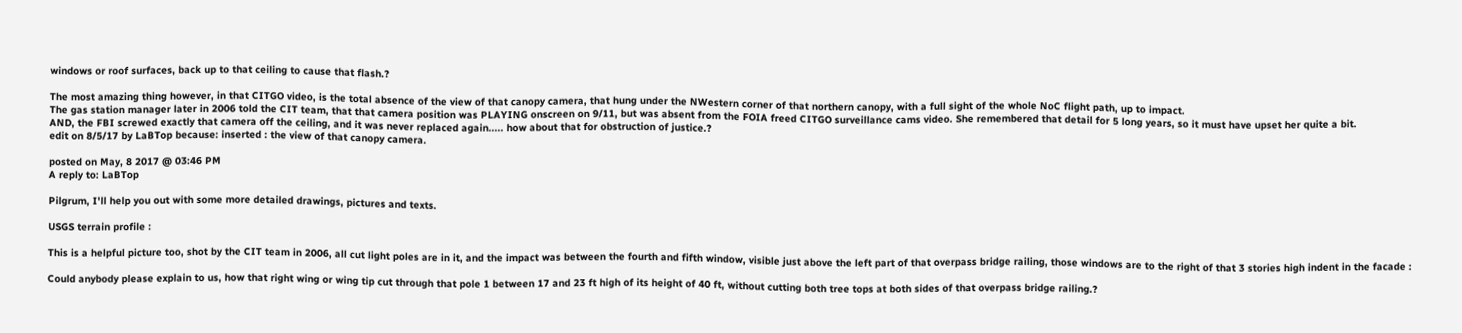windows or roof surfaces, back up to that ceiling to cause that flash.?

The most amazing thing however, in that CITGO video, is the total absence of the view of that canopy camera, that hung under the NWestern corner of that northern canopy, with a full sight of the whole NoC flight path, up to impact.
The gas station manager later in 2006 told the CIT team, that that camera position was PLAYING onscreen on 9/11, but was absent from the FOIA freed CITGO surveillance cams video. She remembered that detail for 5 long years, so it must have upset her quite a bit.
AND, the FBI screwed exactly that camera off the ceiling, and it was never replaced again..... how about that for obstruction of justice.?
edit on 8/5/17 by LaBTop because: inserted : the view of that canopy camera.

posted on May, 8 2017 @ 03:46 PM
A reply to: LaBTop

Pilgrum, I'll help you out with some more detailed drawings, pictures and texts.

USGS terrain profile :

This is a helpful picture too, shot by the CIT team in 2006, all cut light poles are in it, and the impact was between the fourth and fifth window, visible just above the left part of that overpass bridge railing, those windows are to the right of that 3 stories high indent in the facade :

Could anybody please explain to us, how that right wing or wing tip cut through that pole 1 between 17 and 23 ft high of its height of 40 ft, without cutting both tree tops at both sides of that overpass bridge railing.?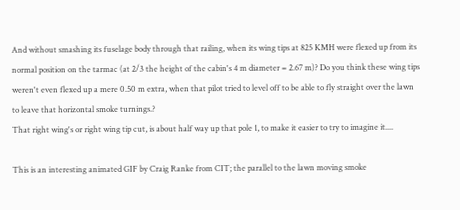And without smashing its fuselage body through that railing, when its wing tips at 825 KMH were flexed up from its normal position on the tarmac (at 2/3 the height of the cabin's 4 m diameter = 2.67 m)? Do you think these wing tips weren't even flexed up a mere 0.50 m extra, when that pilot tried to level off to be able to fly straight over the lawn to leave that horizontal smoke turnings.?
That right wing's or right wing tip cut, is about half way up that pole 1, to make it easier to try to imagine it....

This is an interesting animated GIF by Craig Ranke from CIT; the parallel to the lawn moving smoke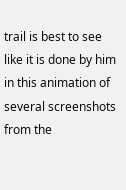trail is best to see like it is done by him in this animation of several screenshots from the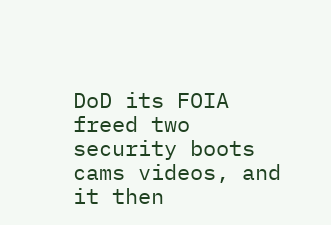DoD its FOIA freed two security boots cams videos, and it then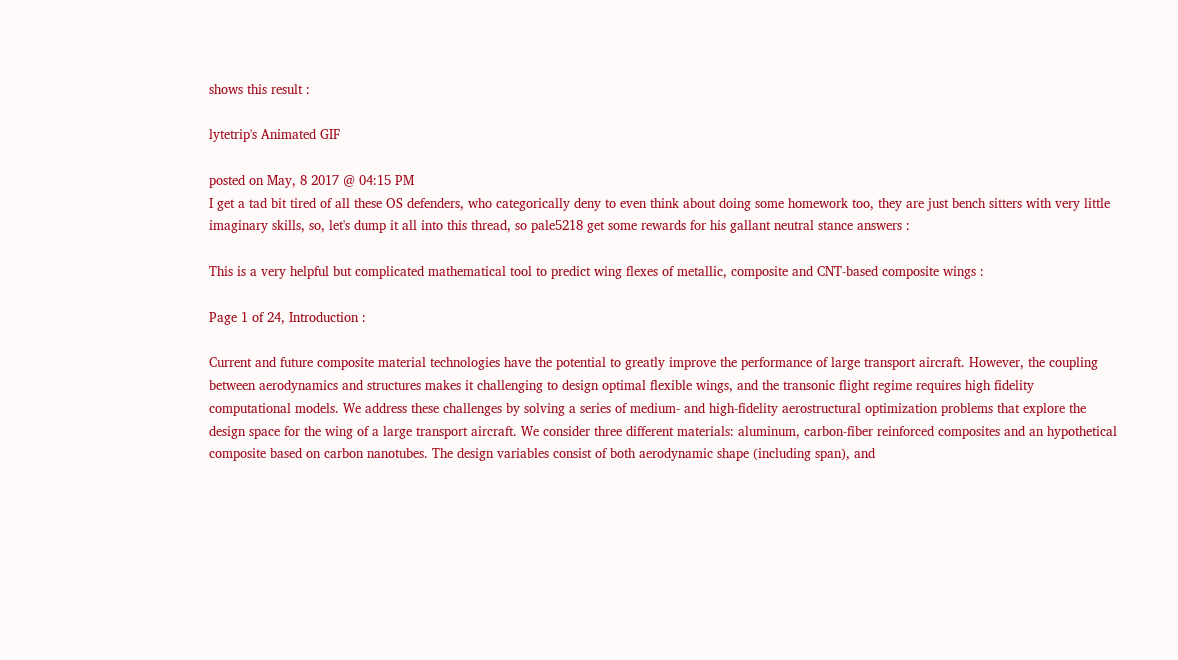shows this result :

lytetrip's Animated GIF

posted on May, 8 2017 @ 04:15 PM
I get a tad bit tired of all these OS defenders, who categorically deny to even think about doing some homework too, they are just bench sitters with very little imaginary skills, so, let's dump it all into this thread, so pale5218 get some rewards for his gallant neutral stance answers :

This is a very helpful but complicated mathematical tool to predict wing flexes of metallic, composite and CNT-based composite wings :

Page 1 of 24, Introduction :

Current and future composite material technologies have the potential to greatly improve the performance of large transport aircraft. However, the coupling between aerodynamics and structures makes it challenging to design optimal flexible wings, and the transonic flight regime requires high fidelity computational models. We address these challenges by solving a series of medium- and high-fidelity aerostructural optimization problems that explore the design space for the wing of a large transport aircraft. We consider three different materials: aluminum, carbon-fiber reinforced composites and an hypothetical composite based on carbon nanotubes. The design variables consist of both aerodynamic shape (including span), and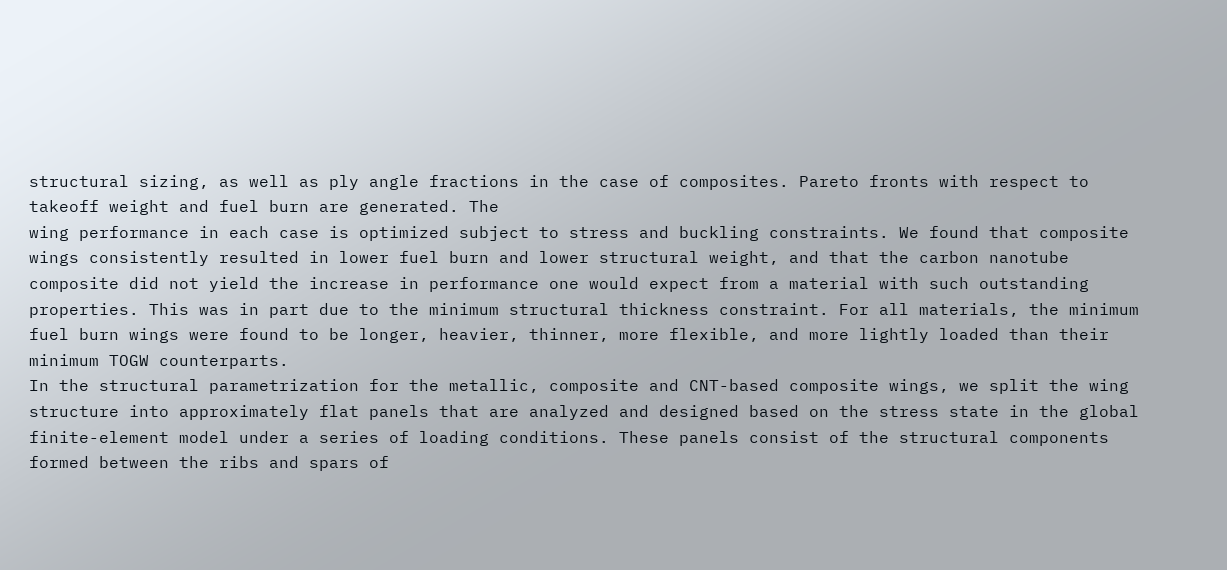structural sizing, as well as ply angle fractions in the case of composites. Pareto fronts with respect to takeoff weight and fuel burn are generated. The
wing performance in each case is optimized subject to stress and buckling constraints. We found that composite wings consistently resulted in lower fuel burn and lower structural weight, and that the carbon nanotube composite did not yield the increase in performance one would expect from a material with such outstanding properties. This was in part due to the minimum structural thickness constraint. For all materials, the minimum fuel burn wings were found to be longer, heavier, thinner, more flexible, and more lightly loaded than their minimum TOGW counterparts.
In the structural parametrization for the metallic, composite and CNT-based composite wings, we split the wing structure into approximately flat panels that are analyzed and designed based on the stress state in the global finite-element model under a series of loading conditions. These panels consist of the structural components formed between the ribs and spars of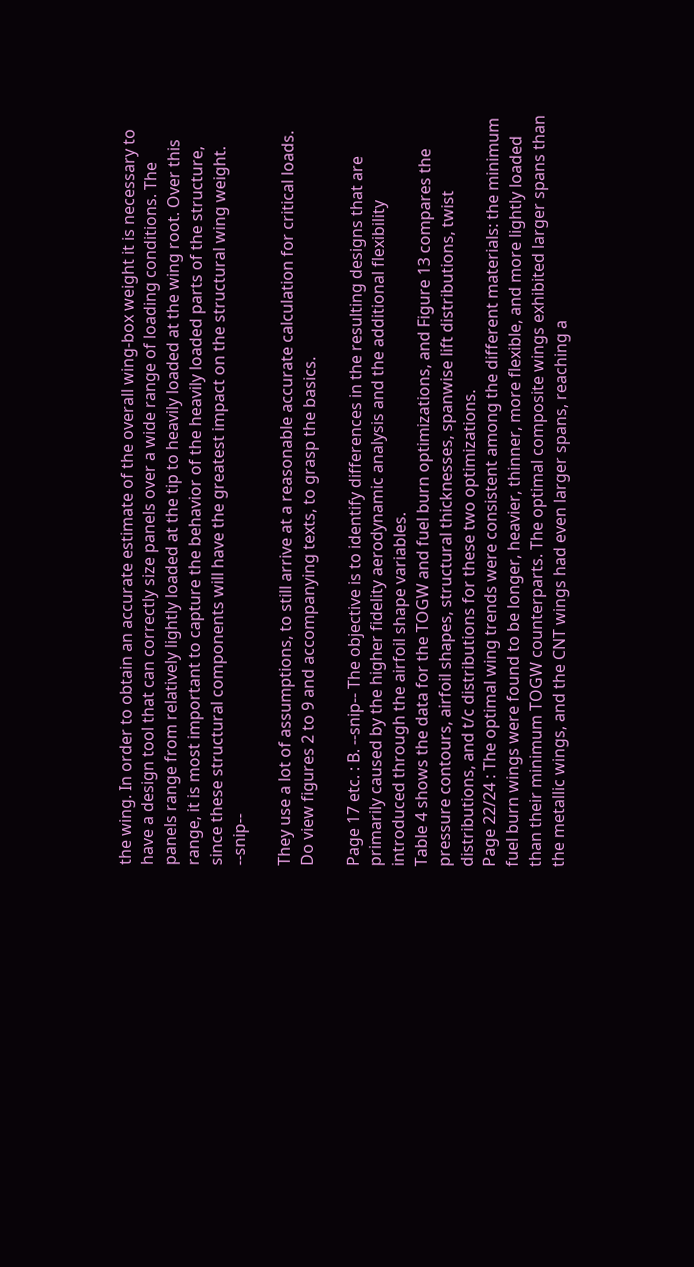the wing. In order to obtain an accurate estimate of the overall wing-box weight it is necessary to have a design tool that can correctly size panels over a wide range of loading conditions. The panels range from relatively lightly loaded at the tip to heavily loaded at the wing root. Over this range, it is most important to capture the behavior of the heavily loaded parts of the structure, since these structural components will have the greatest impact on the structural wing weight. --snip--

They use a lot of assumptions, to still arrive at a reasonable accurate calculation for critical loads.
Do view figures 2 to 9 and accompanying texts, to grasp the basics.

Page 17 etc. : B. --snip-- The objective is to identify differences in the resulting designs that are primarily caused by the higher fidelity aerodynamic analysis and the additional flexibility introduced through the airfoil shape variables.
Table 4 shows the data for the TOGW and fuel burn optimizations, and Figure 13 compares the pressure contours, airfoil shapes, structural thicknesses, spanwise lift distributions, twist distributions, and t/c distributions for these two optimizations.
Page 22/24 : The optimal wing trends were consistent among the different materials: the minimum fuel burn wings were found to be longer, heavier, thinner, more flexible, and more lightly loaded than their minimum TOGW counterparts. The optimal composite wings exhibited larger spans than the metallic wings, and the CNT wings had even larger spans, reaching a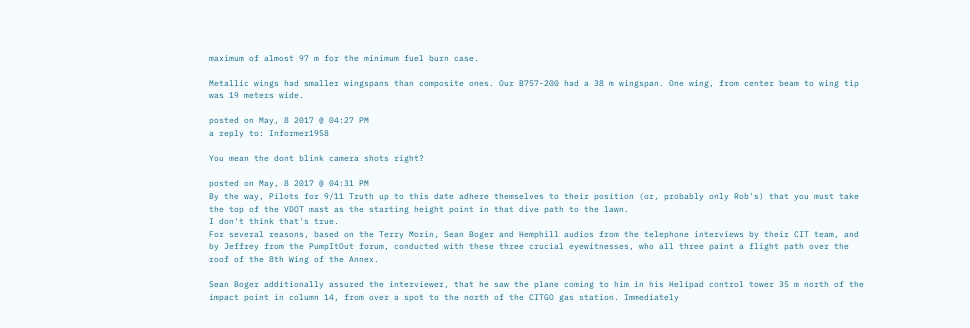maximum of almost 97 m for the minimum fuel burn case.

Metallic wings had smaller wingspans than composite ones. Our B757-200 had a 38 m wingspan. One wing, from center beam to wing tip was 19 meters wide.

posted on May, 8 2017 @ 04:27 PM
a reply to: Informer1958

You mean the dont blink camera shots right?

posted on May, 8 2017 @ 04:31 PM
By the way, Pilots for 9/11 Truth up to this date adhere themselves to their position (or, probably only Rob's) that you must take the top of the VDOT mast as the starting height point in that dive path to the lawn.
I don't think that's true.
For several reasons, based on the Terry Morin, Sean Boger and Hemphill audios from the telephone interviews by their CIT team, and by Jeffrey from the PumpItOut forum, conducted with these three crucial eyewitnesses, who all three paint a flight path over the roof of the 8th Wing of the Annex.

Sean Boger additionally assured the interviewer, that he saw the plane coming to him in his Helipad control tower 35 m north of the impact point in column 14, from over a spot to the north of the CITGO gas station. Immediately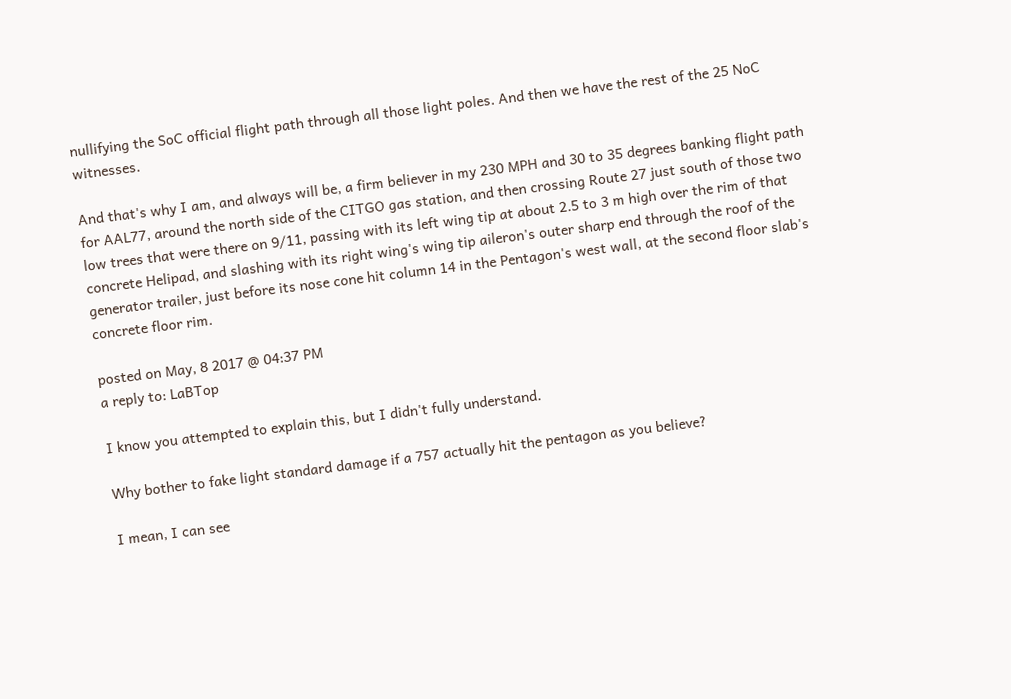nullifying the SoC official flight path through all those light poles. And then we have the rest of the 25 NoC witnesses.

And that's why I am, and always will be, a firm believer in my 230 MPH and 30 to 35 degrees banking flight path for AAL77, around the north side of the CITGO gas station, and then crossing Route 27 just south of those two low trees that were there on 9/11, passing with its left wing tip at about 2.5 to 3 m high over the rim of that concrete Helipad, and slashing with its right wing's wing tip aileron's outer sharp end through the roof of the generator trailer, just before its nose cone hit column 14 in the Pentagon's west wall, at the second floor slab's concrete floor rim.

posted on May, 8 2017 @ 04:37 PM
a reply to: LaBTop

I know you attempted to explain this, but I didn't fully understand.

Why bother to fake light standard damage if a 757 actually hit the pentagon as you believe?

I mean, I can see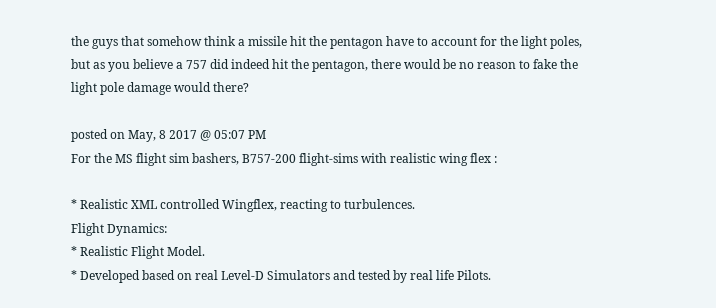the guys that somehow think a missile hit the pentagon have to account for the light poles, but as you believe a 757 did indeed hit the pentagon, there would be no reason to fake the light pole damage would there?

posted on May, 8 2017 @ 05:07 PM
For the MS flight sim bashers, B757-200 flight-sims with realistic wing flex :

* Realistic XML controlled Wingflex, reacting to turbulences.
Flight Dynamics:
* Realistic Flight Model.
* Developed based on real Level-D Simulators and tested by real life Pilots.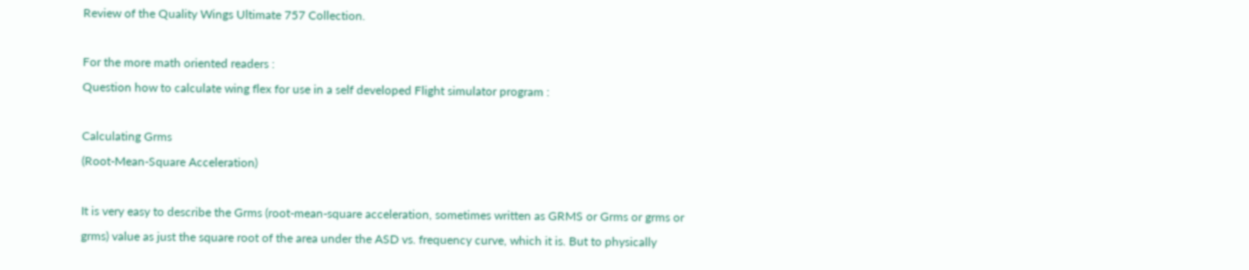Review of the Quality Wings Ultimate 757 Collection.

For the more math oriented readers :
Question how to calculate wing flex for use in a self developed Flight simulator program :

Calculating Grms
(Root-Mean-Square Acceleration)

It is very easy to describe the Grms (root-mean-square acceleration, sometimes written as GRMS or Grms or grms or grms) value as just the square root of the area under the ASD vs. frequency curve, which it is. But to physically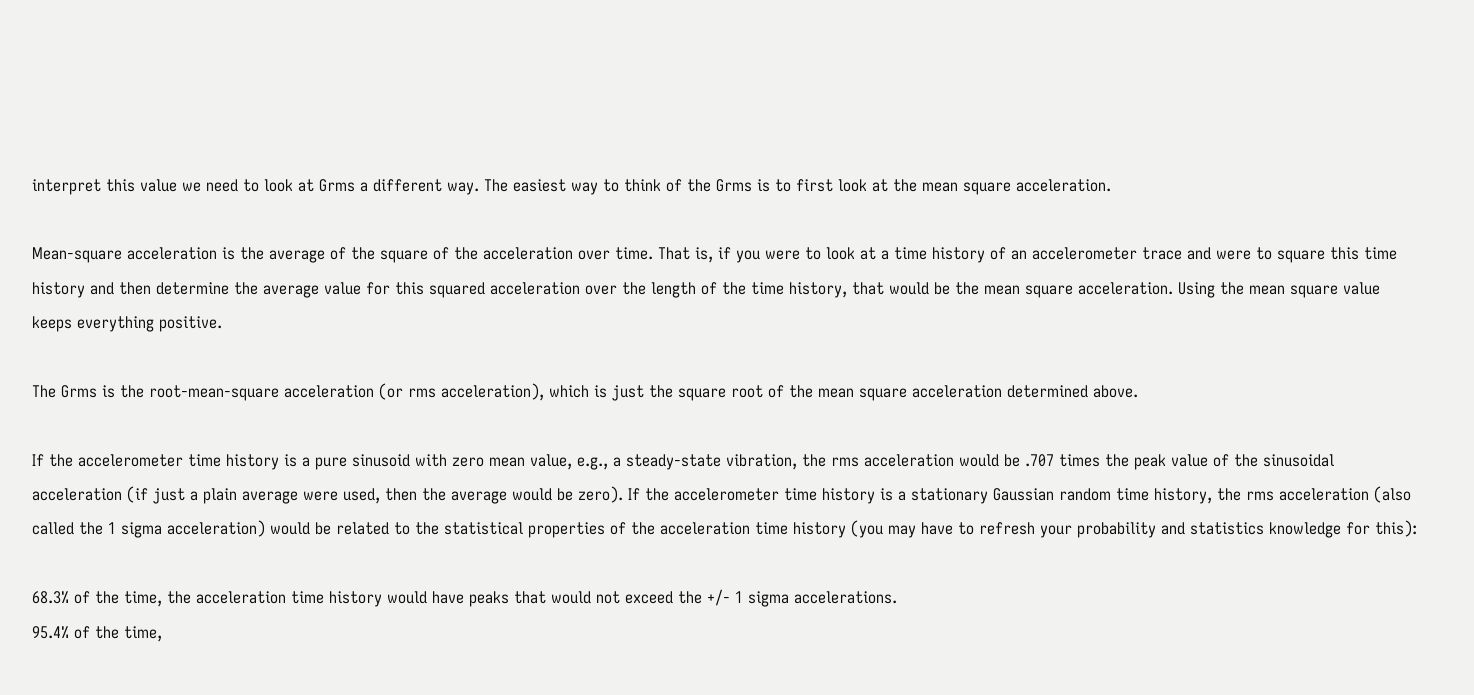interpret this value we need to look at Grms a different way. The easiest way to think of the Grms is to first look at the mean square acceleration.

Mean-square acceleration is the average of the square of the acceleration over time. That is, if you were to look at a time history of an accelerometer trace and were to square this time history and then determine the average value for this squared acceleration over the length of the time history, that would be the mean square acceleration. Using the mean square value keeps everything positive.

The Grms is the root-mean-square acceleration (or rms acceleration), which is just the square root of the mean square acceleration determined above.

If the accelerometer time history is a pure sinusoid with zero mean value, e.g., a steady-state vibration, the rms acceleration would be .707 times the peak value of the sinusoidal acceleration (if just a plain average were used, then the average would be zero). If the accelerometer time history is a stationary Gaussian random time history, the rms acceleration (also called the 1 sigma acceleration) would be related to the statistical properties of the acceleration time history (you may have to refresh your probability and statistics knowledge for this):

68.3% of the time, the acceleration time history would have peaks that would not exceed the +/- 1 sigma accelerations.
95.4% of the time,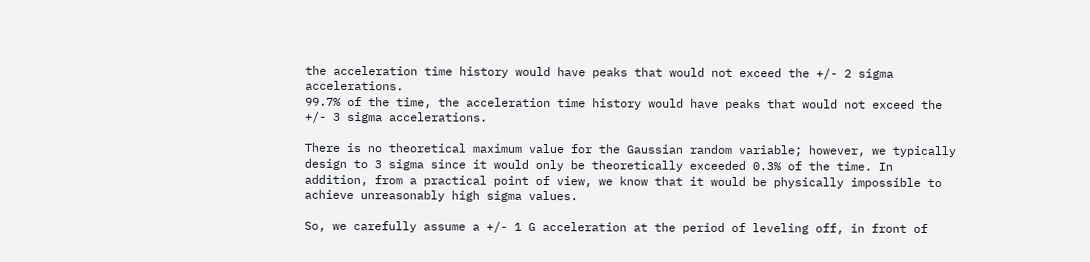the acceleration time history would have peaks that would not exceed the +/- 2 sigma accelerations.
99.7% of the time, the acceleration time history would have peaks that would not exceed the +/- 3 sigma accelerations.

There is no theoretical maximum value for the Gaussian random variable; however, we typically design to 3 sigma since it would only be theoretically exceeded 0.3% of the time. In addition, from a practical point of view, we know that it would be physically impossible to achieve unreasonably high sigma values.

So, we carefully assume a +/- 1 G acceleration at the period of leveling off, in front of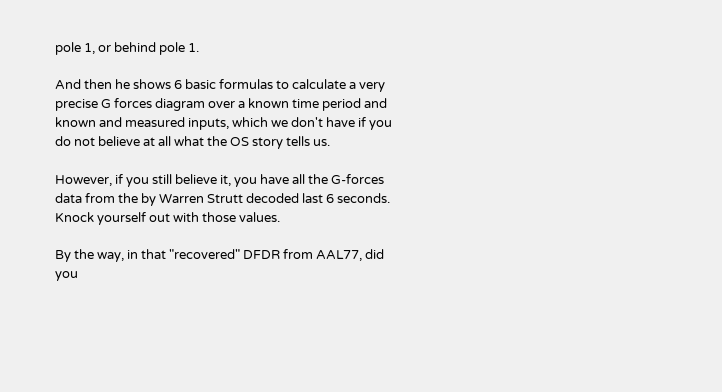pole 1, or behind pole 1.

And then he shows 6 basic formulas to calculate a very precise G forces diagram over a known time period and known and measured inputs, which we don't have if you do not believe at all what the OS story tells us.

However, if you still believe it, you have all the G-forces data from the by Warren Strutt decoded last 6 seconds. Knock yourself out with those values.

By the way, in that "recovered" DFDR from AAL77, did you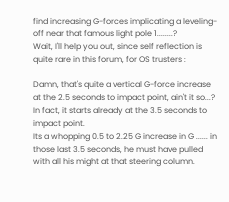find increasing G-forces implicating a leveling-off near that famous light pole 1........?
Wait, I'll help you out, since self reflection is quite rare in this forum, for OS trusters :

Damn, that's quite a vertical G-force increase at the 2.5 seconds to impact point, ain't it so...?
In fact, it starts already at the 3.5 seconds to impact point.
Its a whopping 0.5 to 2.25 G increase in G ...... in those last 3.5 seconds, he must have pulled with all his might at that steering column.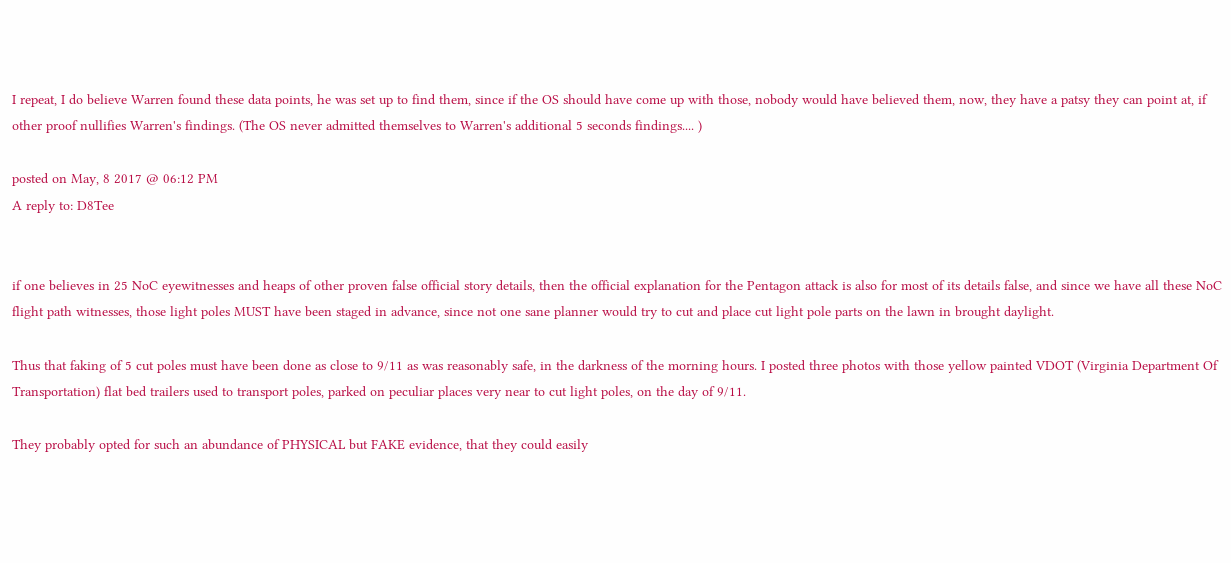I repeat, I do believe Warren found these data points, he was set up to find them, since if the OS should have come up with those, nobody would have believed them, now, they have a patsy they can point at, if other proof nullifies Warren's findings. (The OS never admitted themselves to Warren's additional 5 seconds findings.... )

posted on May, 8 2017 @ 06:12 PM
A reply to: D8Tee


if one believes in 25 NoC eyewitnesses and heaps of other proven false official story details, then the official explanation for the Pentagon attack is also for most of its details false, and since we have all these NoC flight path witnesses, those light poles MUST have been staged in advance, since not one sane planner would try to cut and place cut light pole parts on the lawn in brought daylight.

Thus that faking of 5 cut poles must have been done as close to 9/11 as was reasonably safe, in the darkness of the morning hours. I posted three photos with those yellow painted VDOT (Virginia Department Of Transportation) flat bed trailers used to transport poles, parked on peculiar places very near to cut light poles, on the day of 9/11.

They probably opted for such an abundance of PHYSICAL but FAKE evidence, that they could easily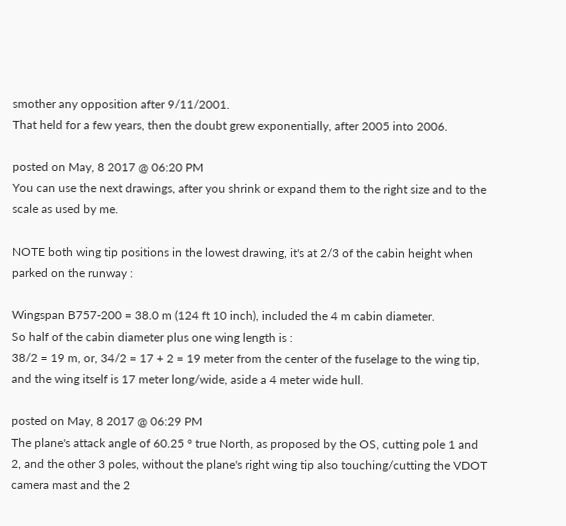smother any opposition after 9/11/2001.
That held for a few years, then the doubt grew exponentially, after 2005 into 2006.

posted on May, 8 2017 @ 06:20 PM
You can use the next drawings, after you shrink or expand them to the right size and to the scale as used by me.

NOTE both wing tip positions in the lowest drawing, it's at 2/3 of the cabin height when parked on the runway :

Wingspan B757-200 = 38.0 m (124 ft 10 inch), included the 4 m cabin diameter.
So half of the cabin diameter plus one wing length is :
38/2 = 19 m, or, 34/2 = 17 + 2 = 19 meter from the center of the fuselage to the wing tip, and the wing itself is 17 meter long/wide, aside a 4 meter wide hull.

posted on May, 8 2017 @ 06:29 PM
The plane's attack angle of 60.25 ° true North, as proposed by the OS, cutting pole 1 and 2, and the other 3 poles, without the plane's right wing tip also touching/cutting the VDOT camera mast and the 2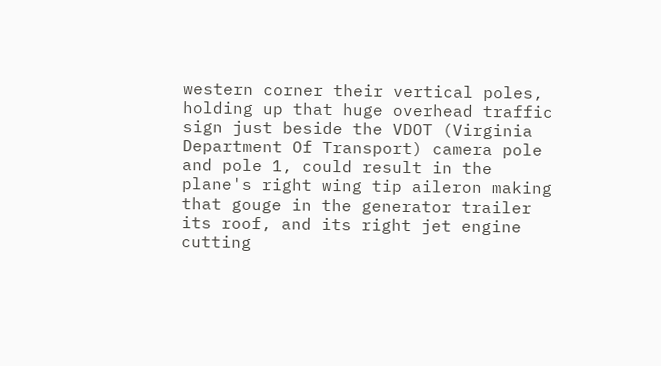western corner their vertical poles, holding up that huge overhead traffic sign just beside the VDOT (Virginia Department Of Transport) camera pole and pole 1, could result in the plane's right wing tip aileron making that gouge in the generator trailer its roof, and its right jet engine cutting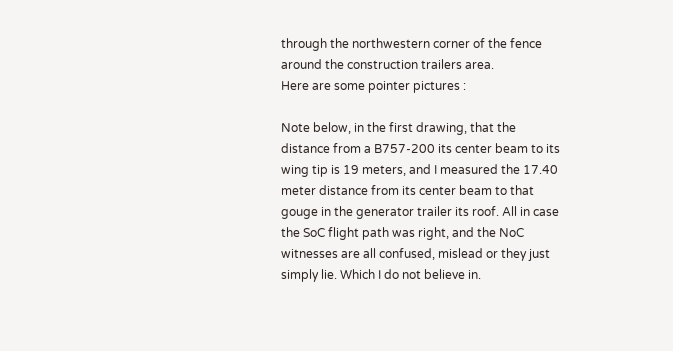through the northwestern corner of the fence around the construction trailers area.
Here are some pointer pictures :

Note below, in the first drawing, that the distance from a B757-200 its center beam to its wing tip is 19 meters, and I measured the 17.40 meter distance from its center beam to that gouge in the generator trailer its roof. All in case the SoC flight path was right, and the NoC witnesses are all confused, mislead or they just simply lie. Which I do not believe in.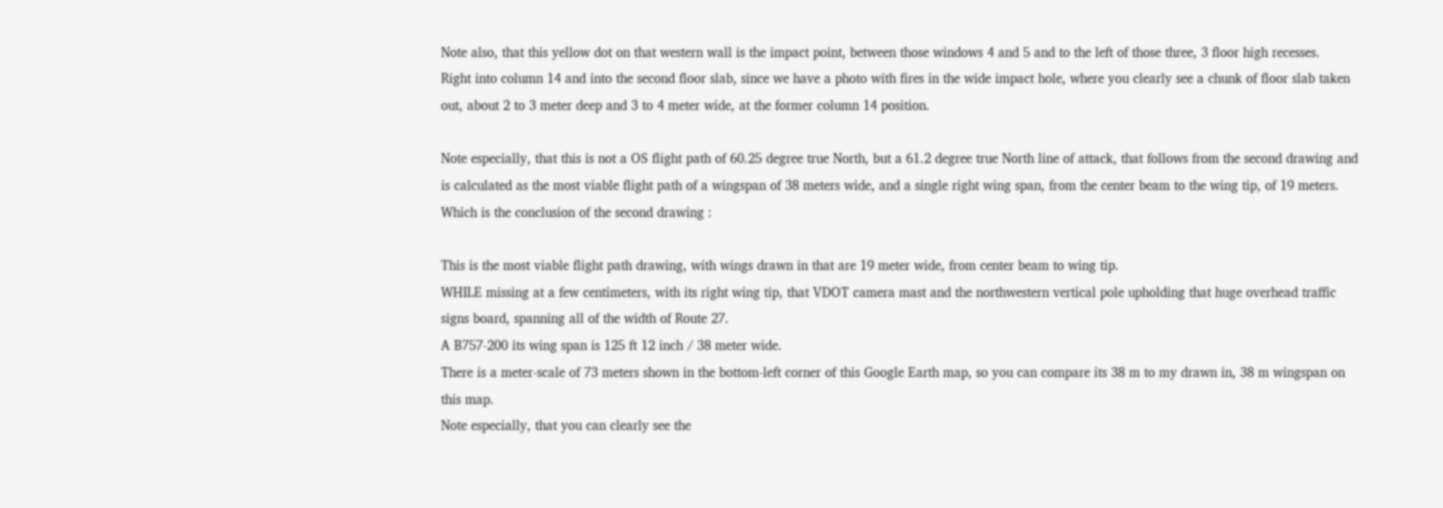Note also, that this yellow dot on that western wall is the impact point, between those windows 4 and 5 and to the left of those three, 3 floor high recesses.
Right into column 14 and into the second floor slab, since we have a photo with fires in the wide impact hole, where you clearly see a chunk of floor slab taken out, about 2 to 3 meter deep and 3 to 4 meter wide, at the former column 14 position.

Note especially, that this is not a OS flight path of 60.25 degree true North, but a 61.2 degree true North line of attack, that follows from the second drawing and is calculated as the most viable flight path of a wingspan of 38 meters wide, and a single right wing span, from the center beam to the wing tip, of 19 meters.
Which is the conclusion of the second drawing :

This is the most viable flight path drawing, with wings drawn in that are 19 meter wide, from center beam to wing tip.
WHILE missing at a few centimeters, with its right wing tip, that VDOT camera mast and the northwestern vertical pole upholding that huge overhead traffic signs board, spanning all of the width of Route 27.
A B757-200 its wing span is 125 ft 12 inch / 38 meter wide.
There is a meter-scale of 73 meters shown in the bottom-left corner of this Google Earth map, so you can compare its 38 m to my drawn in, 38 m wingspan on this map.
Note especially, that you can clearly see the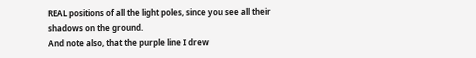REAL positions of all the light poles, since you see all their shadows on the ground.
And note also, that the purple line I drew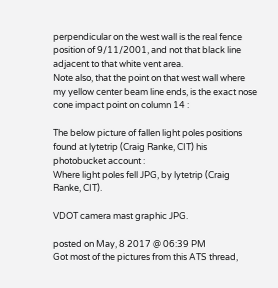perpendicular on the west wall is the real fence position of 9/11/2001, and not that black line adjacent to that white vent area.
Note also, that the point on that west wall where my yellow center beam line ends, is the exact nose cone impact point on column 14 :

The below picture of fallen light poles positions found at lytetrip (Craig Ranke, CIT) his photobucket account :
Where light poles fell JPG, by lytetrip (Craig Ranke, CIT).

VDOT camera mast graphic JPG.

posted on May, 8 2017 @ 06:39 PM
Got most of the pictures from this ATS thread,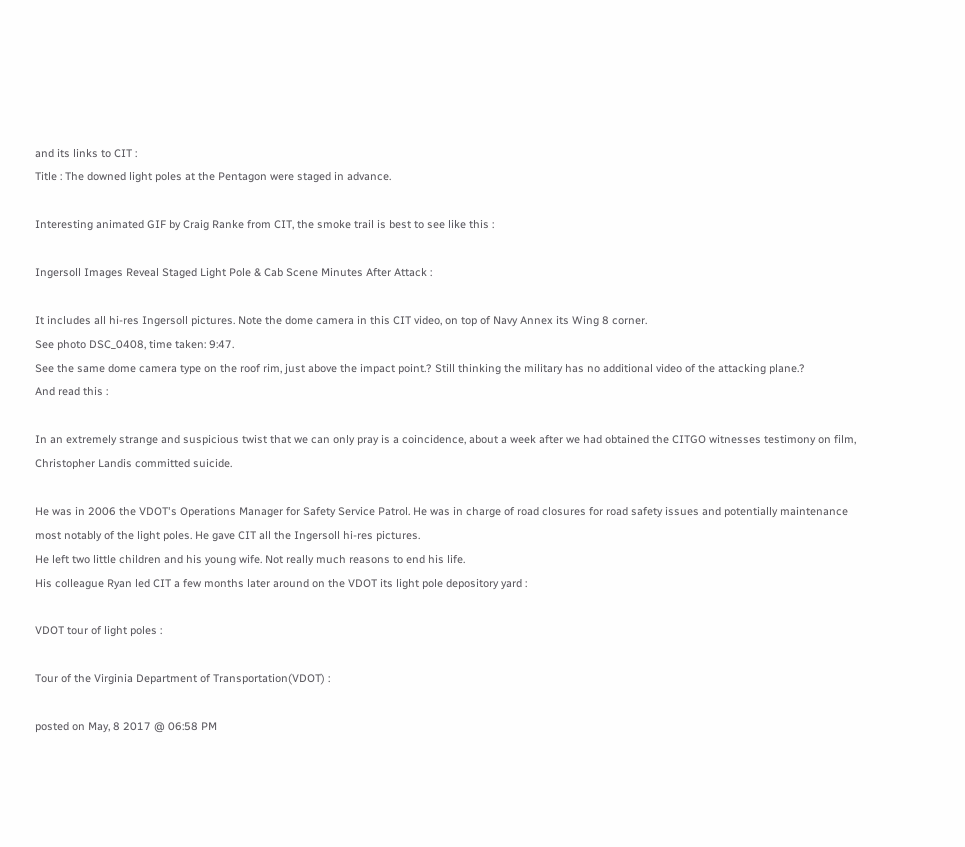and its links to CIT :
Title : The downed light poles at the Pentagon were staged in advance.

Interesting animated GIF by Craig Ranke from CIT, the smoke trail is best to see like this :

Ingersoll Images Reveal Staged Light Pole & Cab Scene Minutes After Attack :

It includes all hi-res Ingersoll pictures. Note the dome camera in this CIT video, on top of Navy Annex its Wing 8 corner.
See photo DSC_0408, time taken: 9:47.
See the same dome camera type on the roof rim, just above the impact point.? Still thinking the military has no additional video of the attacking plane.?
And read this :

In an extremely strange and suspicious twist that we can only pray is a coincidence, about a week after we had obtained the CITGO witnesses testimony on film, Christopher Landis committed suicide.

He was in 2006 the VDOT's Operations Manager for Safety Service Patrol. He was in charge of road closures for road safety issues and potentially maintenance most notably of the light poles. He gave CIT all the Ingersoll hi-res pictures.
He left two little children and his young wife. Not really much reasons to end his life.
His colleague Ryan led CIT a few months later around on the VDOT its light pole depository yard :

VDOT tour of light poles :

Tour of the Virginia Department of Transportation(VDOT) :

posted on May, 8 2017 @ 06:58 PM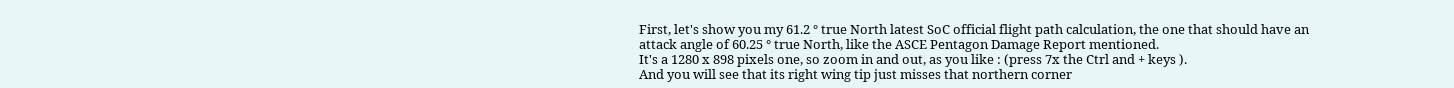First, let's show you my 61.2 ° true North latest SoC official flight path calculation, the one that should have an attack angle of 60.25 ° true North, like the ASCE Pentagon Damage Report mentioned.
It's a 1280 x 898 pixels one, so zoom in and out, as you like : (press 7x the Ctrl and + keys ).
And you will see that its right wing tip just misses that northern corner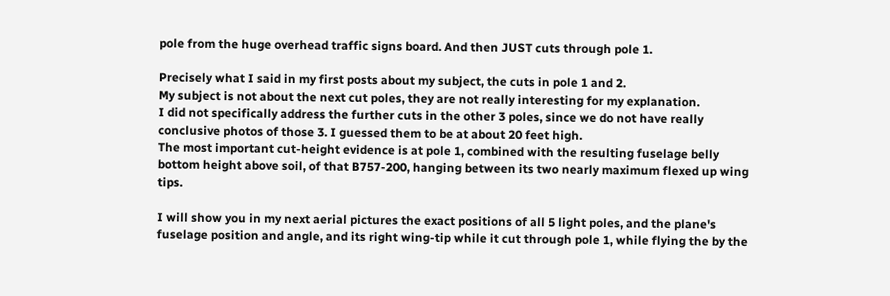pole from the huge overhead traffic signs board. And then JUST cuts through pole 1.

Precisely what I said in my first posts about my subject, the cuts in pole 1 and 2.
My subject is not about the next cut poles, they are not really interesting for my explanation.
I did not specifically address the further cuts in the other 3 poles, since we do not have really conclusive photos of those 3. I guessed them to be at about 20 feet high.
The most important cut-height evidence is at pole 1, combined with the resulting fuselage belly bottom height above soil, of that B757-200, hanging between its two nearly maximum flexed up wing tips.

I will show you in my next aerial pictures the exact positions of all 5 light poles, and the plane's fuselage position and angle, and its right wing-tip while it cut through pole 1, while flying the by the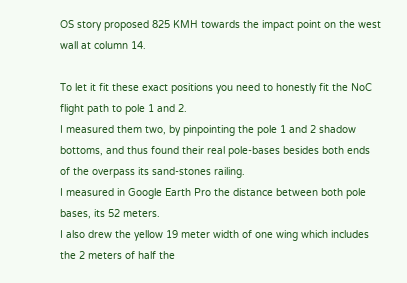OS story proposed 825 KMH towards the impact point on the west wall at column 14.

To let it fit these exact positions you need to honestly fit the NoC flight path to pole 1 and 2.
I measured them two, by pinpointing the pole 1 and 2 shadow bottoms, and thus found their real pole-bases besides both ends of the overpass its sand-stones railing.
I measured in Google Earth Pro the distance between both pole bases, its 52 meters.
I also drew the yellow 19 meter width of one wing which includes the 2 meters of half the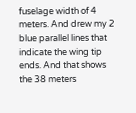fuselage width of 4 meters. And drew my 2 blue parallel lines that indicate the wing tip ends. And that shows the 38 meters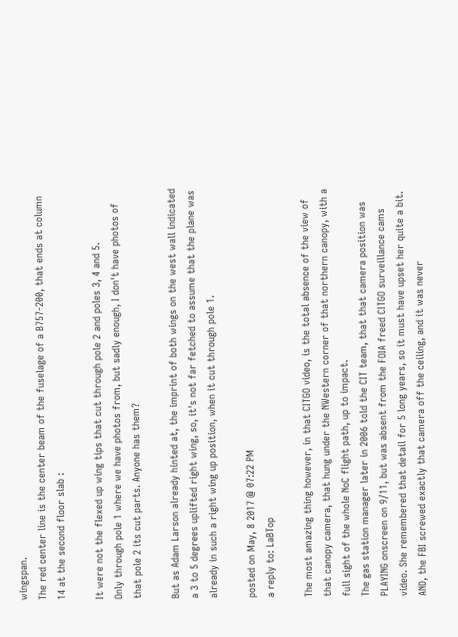wingspan.
The red center line is the center beam of the fuselage of a B757-200, that ends at column 14 at the second floor slab :

It were not the flexed up wing tips that cut through pole 2 and poles 3, 4 and 5.
Only through pole 1 where we have photos from, but sadly enough, I don't have photos of that pole 2 its cut parts. Anyone has them?

But as Adam Larson already hinted at, the imprint of both wings on the west wall indicated a 3 to 5 degrees uplifted right wing, so, it's not far fetched to assume that the plane was already in such a right wing up position, when it cut through pole 1.

posted on May, 8 2017 @ 07:22 PM
a reply to: LaBTop

The most amazing thing however, in that CITGO video, is the total absence of the view of that canopy camera, that hung under the NWestern corner of that northern canopy, with a full sight of the whole NoC flight path, up to impact.
The gas station manager later in 2006 told the CIT team, that that camera position was PLAYING onscreen on 9/11, but was absent from the FOIA freed CITGO surveillance cams video. She remembered that detail for 5 long years, so it must have upset her quite a bit.
AND, the FBI screwed exactly that camera off the ceiling, and it was never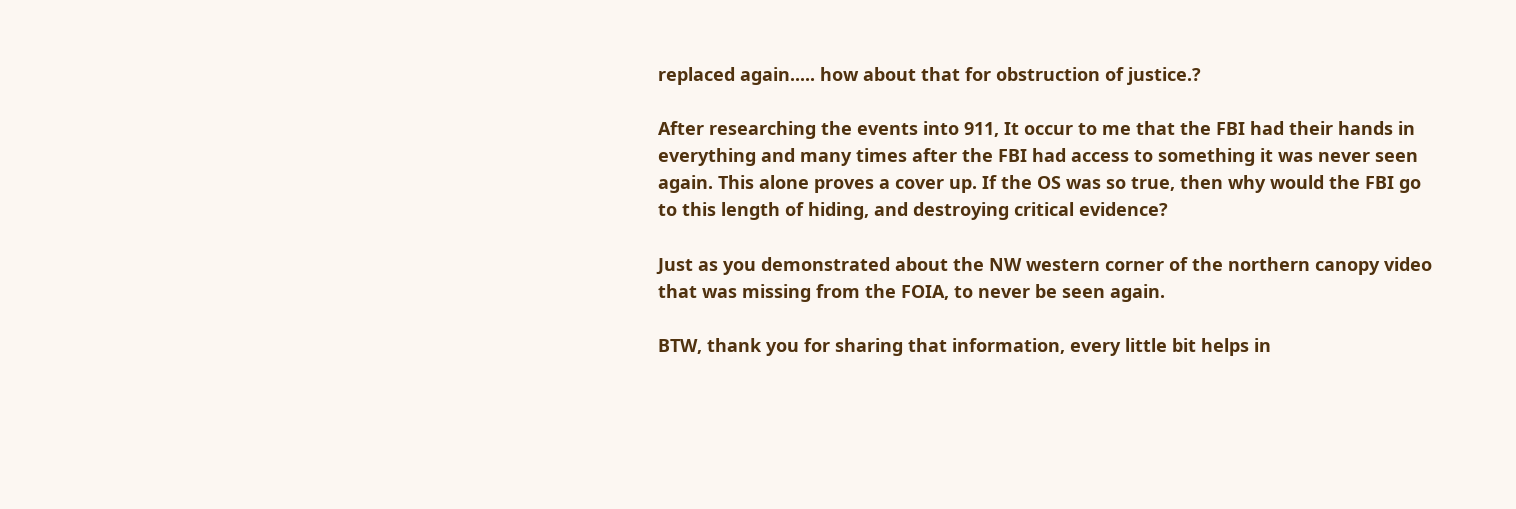replaced again..... how about that for obstruction of justice.?

After researching the events into 911, It occur to me that the FBI had their hands in everything and many times after the FBI had access to something it was never seen again. This alone proves a cover up. If the OS was so true, then why would the FBI go to this length of hiding, and destroying critical evidence?

Just as you demonstrated about the NW western corner of the northern canopy video that was missing from the FOIA, to never be seen again.

BTW, thank you for sharing that information, every little bit helps in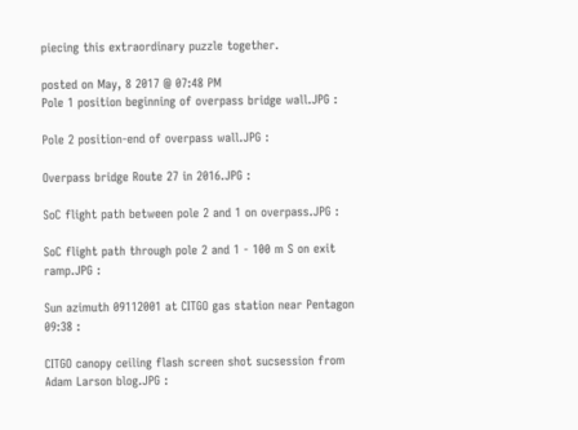piecing this extraordinary puzzle together.

posted on May, 8 2017 @ 07:48 PM
Pole 1 position beginning of overpass bridge wall.JPG :

Pole 2 position-end of overpass wall.JPG :

Overpass bridge Route 27 in 2016.JPG :

SoC flight path between pole 2 and 1 on overpass.JPG :

SoC flight path through pole 2 and 1 - 100 m S on exit ramp.JPG :

Sun azimuth 09112001 at CITGO gas station near Pentagon 09:38 :

CITGO canopy ceiling flash screen shot sucsession from Adam Larson blog.JPG :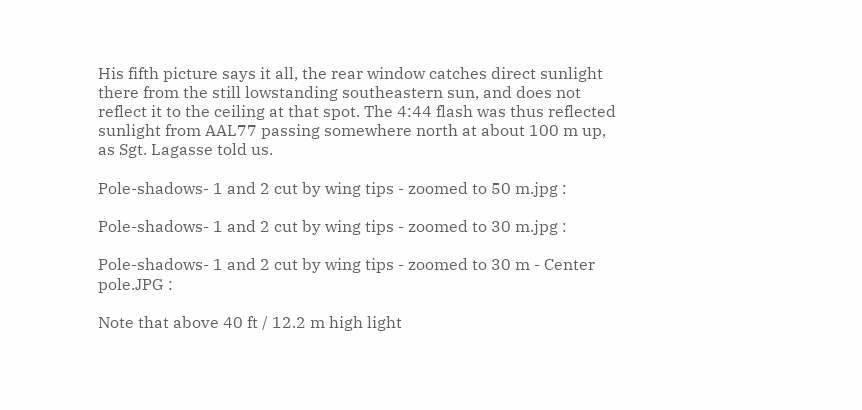His fifth picture says it all, the rear window catches direct sunlight there from the still lowstanding southeastern sun, and does not reflect it to the ceiling at that spot. The 4:44 flash was thus reflected sunlight from AAL77 passing somewhere north at about 100 m up, as Sgt. Lagasse told us.

Pole-shadows- 1 and 2 cut by wing tips - zoomed to 50 m.jpg :

Pole-shadows- 1 and 2 cut by wing tips - zoomed to 30 m.jpg :

Pole-shadows- 1 and 2 cut by wing tips - zoomed to 30 m - Center pole.JPG :

Note that above 40 ft / 12.2 m high light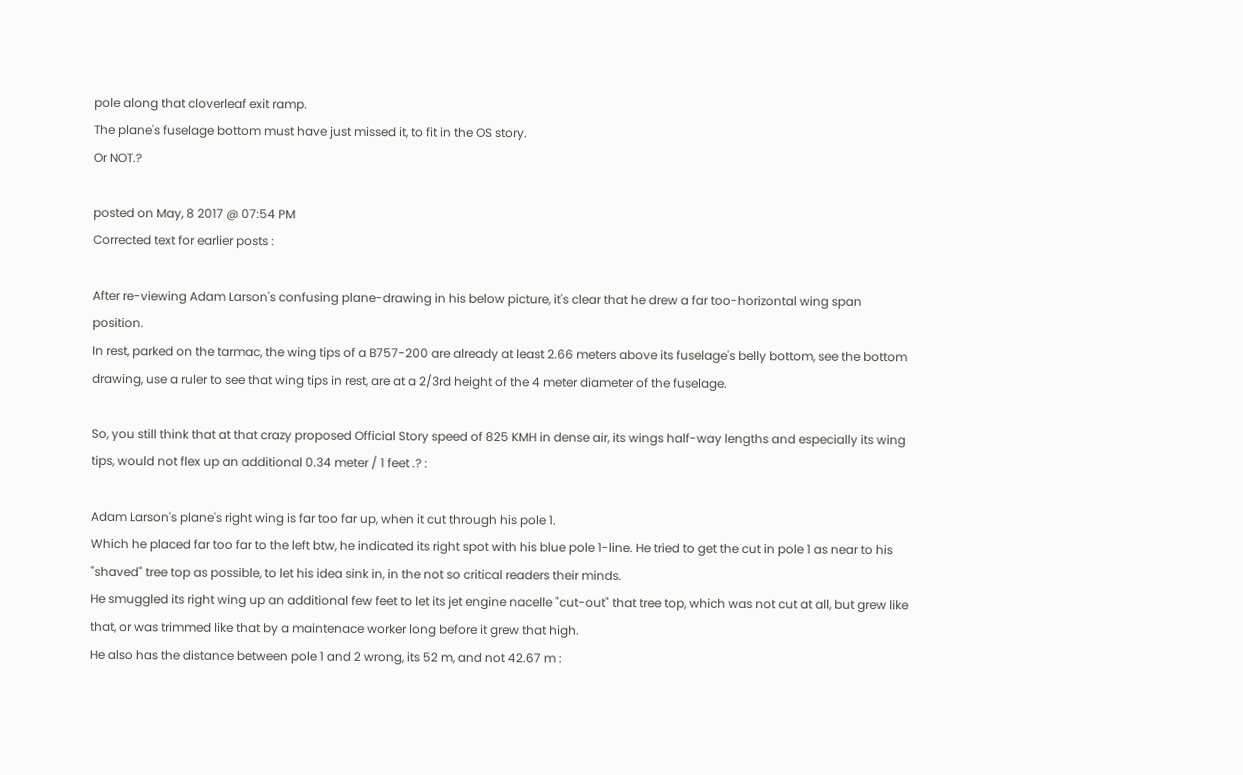pole along that cloverleaf exit ramp.
The plane's fuselage bottom must have just missed it, to fit in the OS story.
Or NOT.?

posted on May, 8 2017 @ 07:54 PM
Corrected text for earlier posts :

After re-viewing Adam Larson's confusing plane-drawing in his below picture, it's clear that he drew a far too-horizontal wing span position.
In rest, parked on the tarmac, the wing tips of a B757-200 are already at least 2.66 meters above its fuselage's belly bottom, see the bottom drawing, use a ruler to see that wing tips in rest, are at a 2/3rd height of the 4 meter diameter of the fuselage.

So, you still think that at that crazy proposed Official Story speed of 825 KMH in dense air, its wings half-way lengths and especially its wing tips, would not flex up an additional 0.34 meter / 1 feet .? :

Adam Larson's plane's right wing is far too far up, when it cut through his pole 1.
Which he placed far too far to the left btw, he indicated its right spot with his blue pole 1-line. He tried to get the cut in pole 1 as near to his "shaved" tree top as possible, to let his idea sink in, in the not so critical readers their minds.
He smuggled its right wing up an additional few feet to let its jet engine nacelle "cut-out" that tree top, which was not cut at all, but grew like that, or was trimmed like that by a maintenace worker long before it grew that high.
He also has the distance between pole 1 and 2 wrong, its 52 m, and not 42.67 m :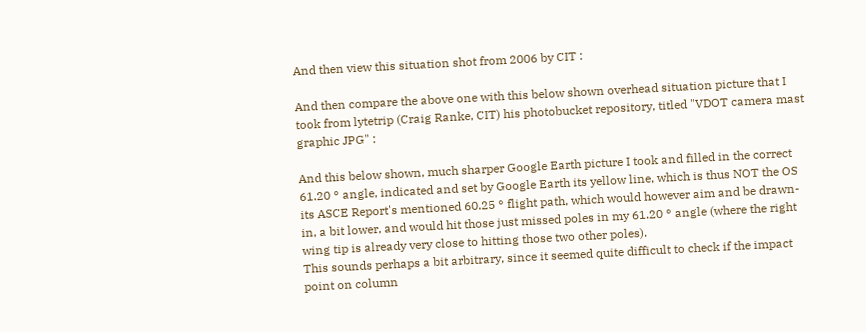And then view this situation shot from 2006 by CIT :

And then compare the above one with this below shown overhead situation picture that I took from lytetrip (Craig Ranke, CIT) his photobucket repository, titled "VDOT camera mast graphic JPG" :

And this below shown, much sharper Google Earth picture I took and filled in the correct 61.20 ° angle, indicated and set by Google Earth its yellow line, which is thus NOT the OS its ASCE Report's mentioned 60.25 ° flight path, which would however aim and be drawn-in, a bit lower, and would hit those just missed poles in my 61.20 ° angle (where the right wing tip is already very close to hitting those two other poles).
This sounds perhaps a bit arbitrary, since it seemed quite difficult to check if the impact point on column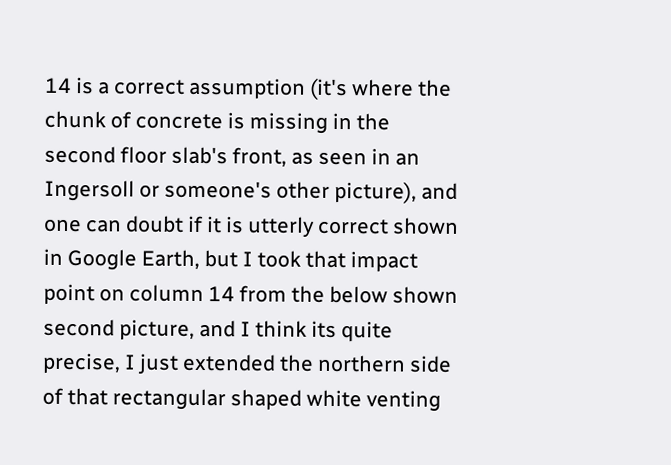14 is a correct assumption (it's where the chunk of concrete is missing in the second floor slab's front, as seen in an Ingersoll or someone's other picture), and one can doubt if it is utterly correct shown in Google Earth, but I took that impact point on column 14 from the below shown second picture, and I think its quite precise, I just extended the northern side of that rectangular shaped white venting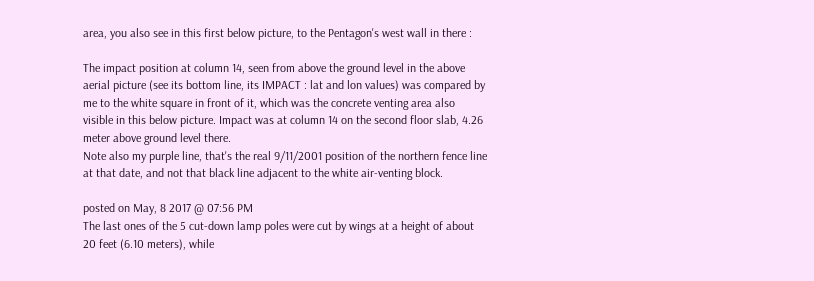area, you also see in this first below picture, to the Pentagon's west wall in there :

The impact position at column 14, seen from above the ground level in the above aerial picture (see its bottom line, its IMPACT : lat and lon values) was compared by me to the white square in front of it, which was the concrete venting area also visible in this below picture. Impact was at column 14 on the second floor slab, 4.26 meter above ground level there.
Note also my purple line, that's the real 9/11/2001 position of the northern fence line at that date, and not that black line adjacent to the white air-venting block.

posted on May, 8 2017 @ 07:56 PM
The last ones of the 5 cut-down lamp poles were cut by wings at a height of about 20 feet (6.10 meters), while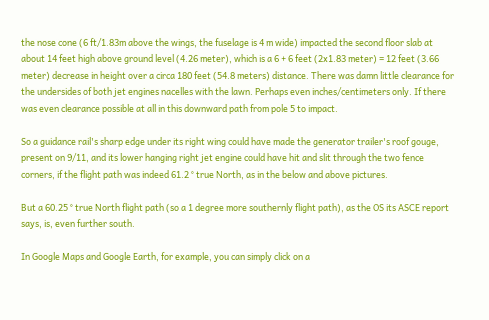the nose cone (6 ft/1.83m above the wings, the fuselage is 4 m wide) impacted the second floor slab at about 14 feet high above ground level (4.26 meter), which is a 6 + 6 feet (2x1.83 meter) = 12 feet (3.66 meter) decrease in height over a circa 180 feet (54.8 meters) distance. There was damn little clearance for the undersides of both jet engines nacelles with the lawn. Perhaps even inches/centimeters only. If there was even clearance possible at all in this downward path from pole 5 to impact.

So a guidance rail's sharp edge under its right wing could have made the generator trailer's roof gouge, present on 9/11, and its lower hanging right jet engine could have hit and slit through the two fence corners, if the flight path was indeed 61.2 ° true North, as in the below and above pictures.

But a 60.25 ° true North flight path (so a 1 degree more southernly flight path), as the OS its ASCE report says, is, even further south.

In Google Maps and Google Earth, for example, you can simply click on a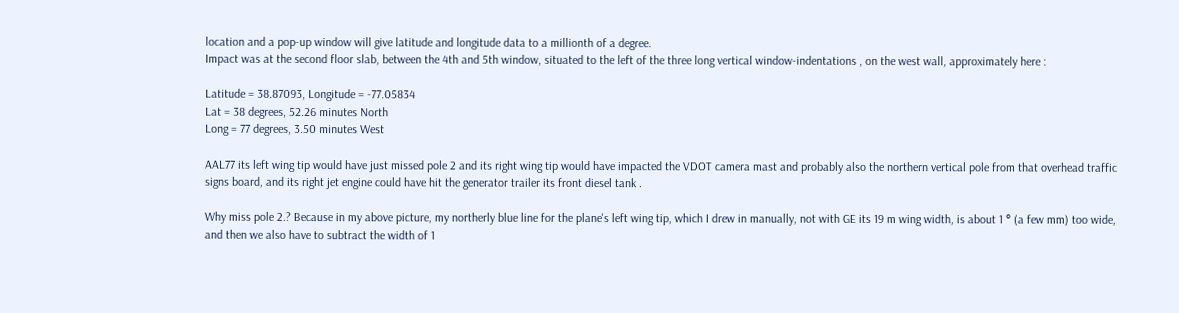location and a pop-up window will give latitude and longitude data to a millionth of a degree.
Impact was at the second floor slab, between the 4th and 5th window, situated to the left of the three long vertical window-indentations , on the west wall, approximately here :

Latitude = 38.87093, Longitude = -77.05834
Lat = 38 degrees, 52.26 minutes North
Long = 77 degrees, 3.50 minutes West

AAL77 its left wing tip would have just missed pole 2 and its right wing tip would have impacted the VDOT camera mast and probably also the northern vertical pole from that overhead traffic signs board, and its right jet engine could have hit the generator trailer its front diesel tank .

Why miss pole 2.? Because in my above picture, my northerly blue line for the plane's left wing tip, which I drew in manually, not with GE its 19 m wing width, is about 1 ° (a few mm) too wide, and then we also have to subtract the width of 1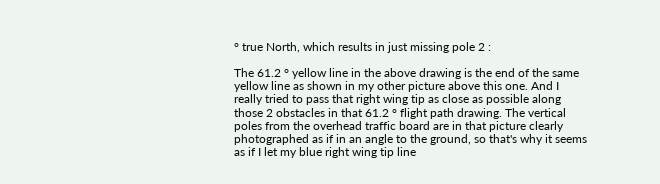° true North, which results in just missing pole 2 :

The 61.2 ° yellow line in the above drawing is the end of the same yellow line as shown in my other picture above this one. And I really tried to pass that right wing tip as close as possible along those 2 obstacles in that 61.2 ° flight path drawing. The vertical poles from the overhead traffic board are in that picture clearly photographed as if in an angle to the ground, so that's why it seems as if I let my blue right wing tip line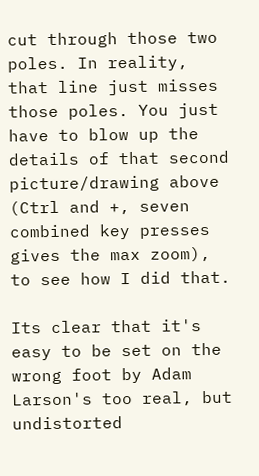cut through those two poles. In reality, that line just misses those poles. You just have to blow up the details of that second picture/drawing above (Ctrl and +, seven combined key presses gives the max zoom), to see how I did that.

Its clear that it's easy to be set on the wrong foot by Adam Larson's too real, but undistorted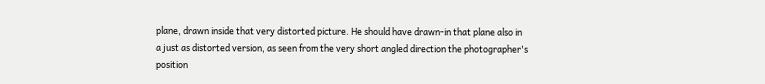plane, drawn inside that very distorted picture. He should have drawn-in that plane also in a just as distorted version, as seen from the very short angled direction the photographer's position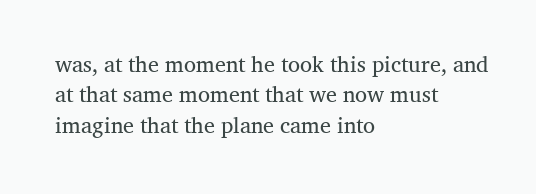was, at the moment he took this picture, and at that same moment that we now must imagine that the plane came into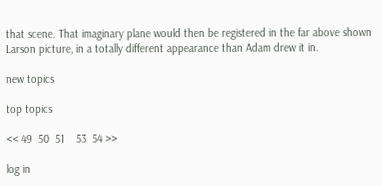that scene. That imaginary plane would then be registered in the far above shown Larson picture, in a totally different appearance than Adam drew it in.

new topics

top topics

<< 49  50  51    53  54 >>

log in